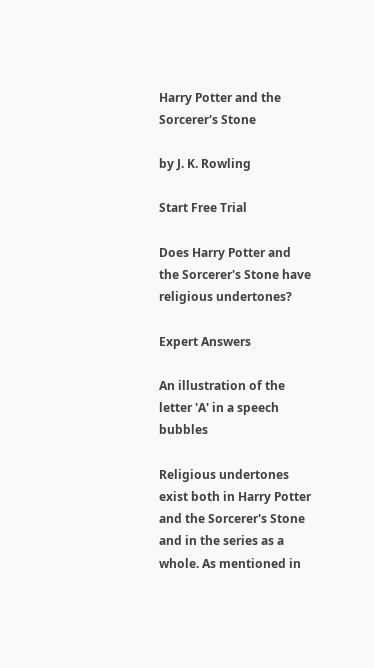Harry Potter and the Sorcerer's Stone

by J. K. Rowling

Start Free Trial

Does Harry Potter and the Sorcerer's Stone have religious undertones?

Expert Answers

An illustration of the letter 'A' in a speech bubbles

Religious undertones exist both in Harry Potter and the Sorcerer's Stone and in the series as a whole. As mentioned in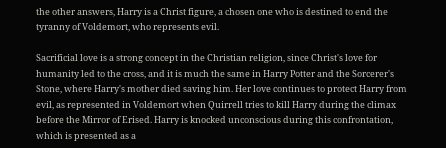the other answers, Harry is a Christ figure, a chosen one who is destined to end the tyranny of Voldemort, who represents evil.

Sacrificial love is a strong concept in the Christian religion, since Christ's love for humanity led to the cross, and it is much the same in Harry Potter and the Sorcerer's Stone, where Harry's mother died saving him. Her love continues to protect Harry from evil, as represented in Voldemort when Quirrell tries to kill Harry during the climax before the Mirror of Erised. Harry is knocked unconscious during this confrontation, which is presented as a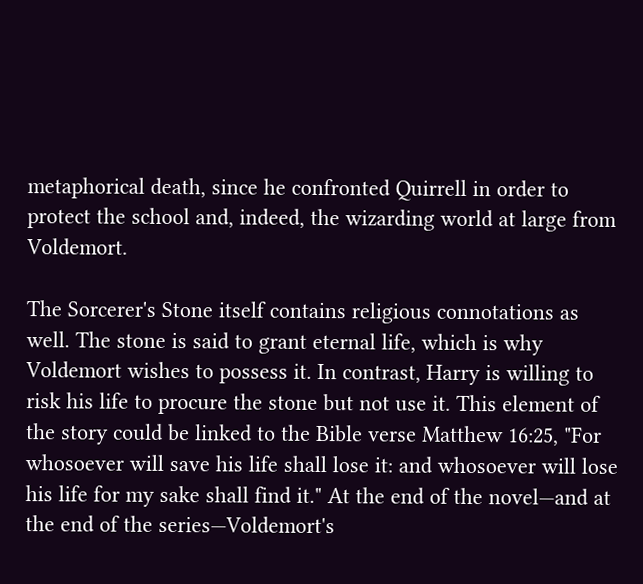metaphorical death, since he confronted Quirrell in order to protect the school and, indeed, the wizarding world at large from Voldemort.

The Sorcerer's Stone itself contains religious connotations as well. The stone is said to grant eternal life, which is why Voldemort wishes to possess it. In contrast, Harry is willing to risk his life to procure the stone but not use it. This element of the story could be linked to the Bible verse Matthew 16:25, "For whosoever will save his life shall lose it: and whosoever will lose his life for my sake shall find it." At the end of the novel—and at the end of the series—Voldemort's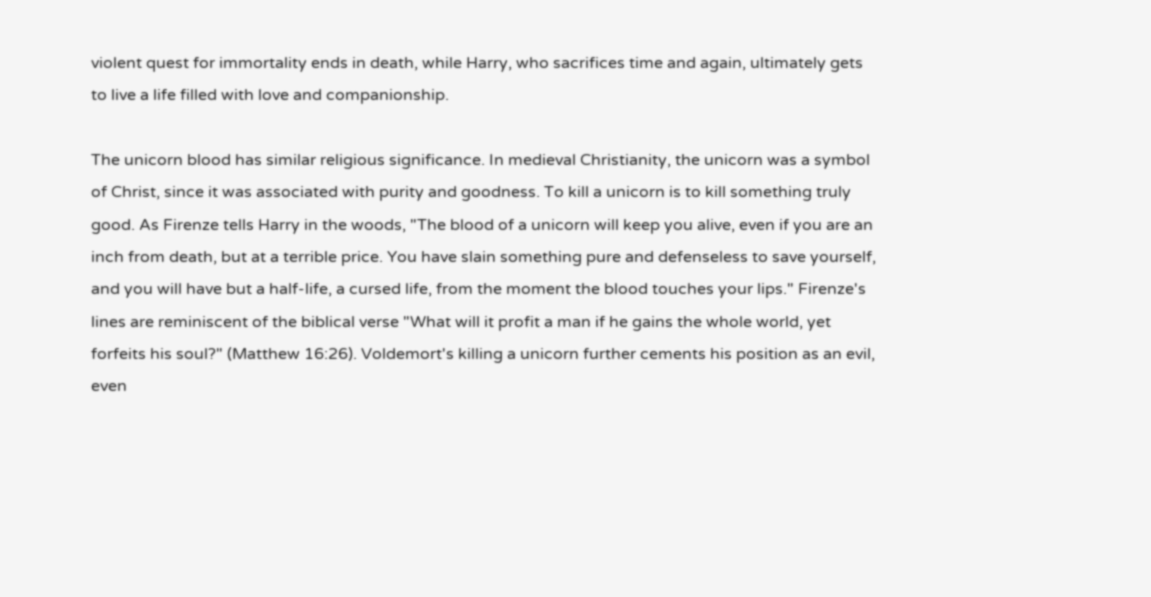violent quest for immortality ends in death, while Harry, who sacrifices time and again, ultimately gets to live a life filled with love and companionship.

The unicorn blood has similar religious significance. In medieval Christianity, the unicorn was a symbol of Christ, since it was associated with purity and goodness. To kill a unicorn is to kill something truly good. As Firenze tells Harry in the woods, "The blood of a unicorn will keep you alive, even if you are an inch from death, but at a terrible price. You have slain something pure and defenseless to save yourself, and you will have but a half-life, a cursed life, from the moment the blood touches your lips." Firenze's lines are reminiscent of the biblical verse "What will it profit a man if he gains the whole world, yet forfeits his soul?" (Matthew 16:26). Voldemort's killing a unicorn further cements his position as an evil, even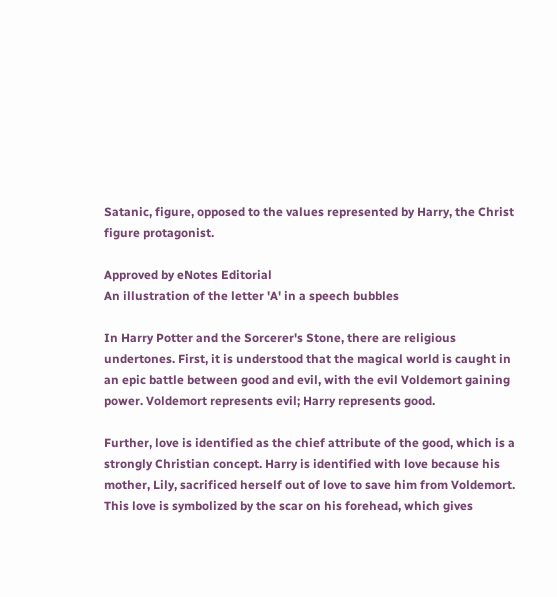Satanic, figure, opposed to the values represented by Harry, the Christ figure protagonist.

Approved by eNotes Editorial
An illustration of the letter 'A' in a speech bubbles

In Harry Potter and the Sorcerer's Stone, there are religious undertones. First, it is understood that the magical world is caught in an epic battle between good and evil, with the evil Voldemort gaining power. Voldemort represents evil; Harry represents good.

Further, love is identified as the chief attribute of the good, which is a strongly Christian concept. Harry is identified with love because his mother, Lily, sacrificed herself out of love to save him from Voldemort. This love is symbolized by the scar on his forehead, which gives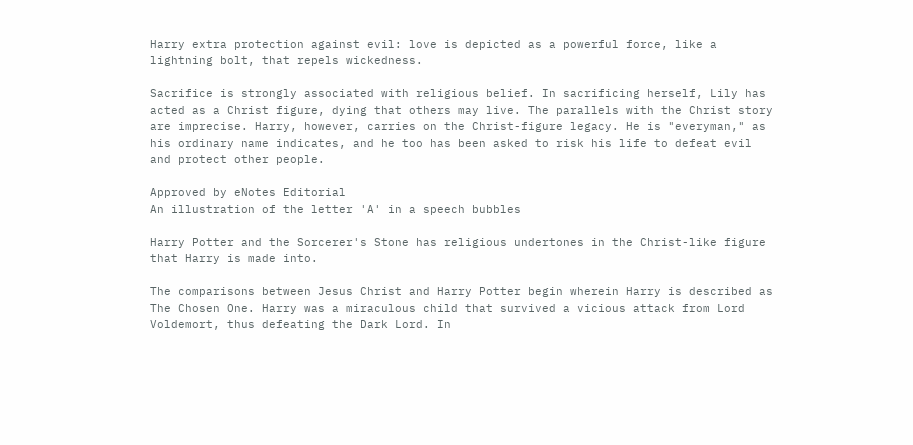Harry extra protection against evil: love is depicted as a powerful force, like a lightning bolt, that repels wickedness.

Sacrifice is strongly associated with religious belief. In sacrificing herself, Lily has acted as a Christ figure, dying that others may live. The parallels with the Christ story are imprecise. Harry, however, carries on the Christ-figure legacy. He is "everyman," as his ordinary name indicates, and he too has been asked to risk his life to defeat evil and protect other people.

Approved by eNotes Editorial
An illustration of the letter 'A' in a speech bubbles

Harry Potter and the Sorcerer's Stone has religious undertones in the Christ-like figure that Harry is made into.

The comparisons between Jesus Christ and Harry Potter begin wherein Harry is described as The Chosen One. Harry was a miraculous child that survived a vicious attack from Lord Voldemort, thus defeating the Dark Lord. In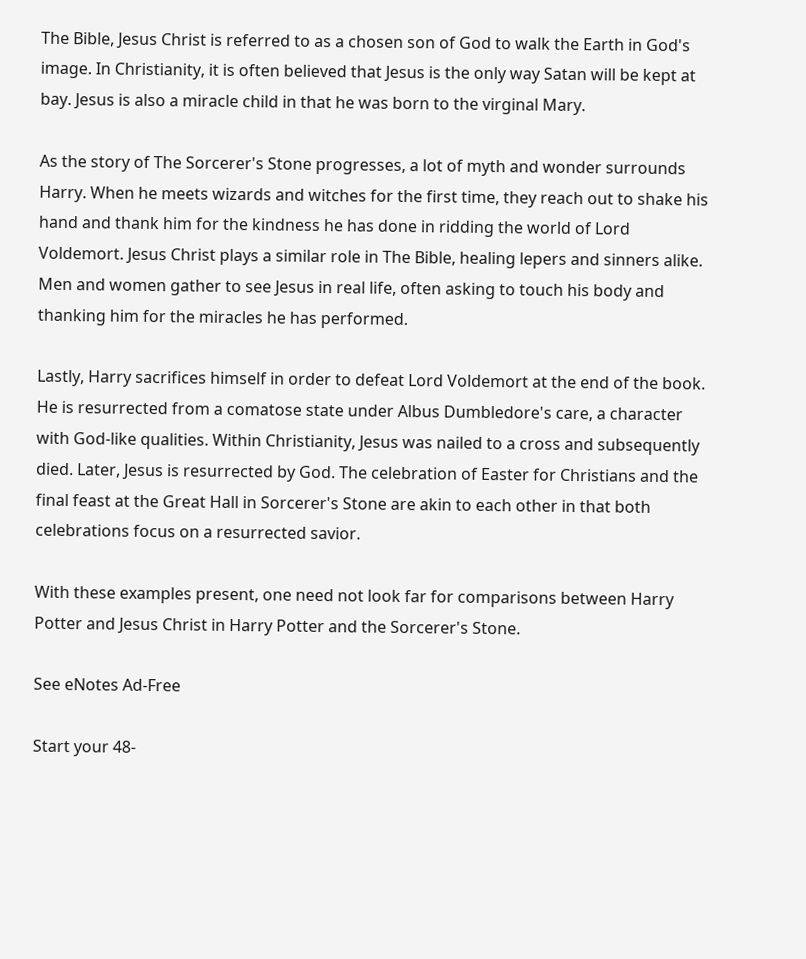The Bible, Jesus Christ is referred to as a chosen son of God to walk the Earth in God's image. In Christianity, it is often believed that Jesus is the only way Satan will be kept at bay. Jesus is also a miracle child in that he was born to the virginal Mary.

As the story of The Sorcerer's Stone progresses, a lot of myth and wonder surrounds Harry. When he meets wizards and witches for the first time, they reach out to shake his hand and thank him for the kindness he has done in ridding the world of Lord Voldemort. Jesus Christ plays a similar role in The Bible, healing lepers and sinners alike. Men and women gather to see Jesus in real life, often asking to touch his body and thanking him for the miracles he has performed.

Lastly, Harry sacrifices himself in order to defeat Lord Voldemort at the end of the book. He is resurrected from a comatose state under Albus Dumbledore's care, a character with God-like qualities. Within Christianity, Jesus was nailed to a cross and subsequently died. Later, Jesus is resurrected by God. The celebration of Easter for Christians and the final feast at the Great Hall in Sorcerer's Stone are akin to each other in that both celebrations focus on a resurrected savior.

With these examples present, one need not look far for comparisons between Harry Potter and Jesus Christ in Harry Potter and the Sorcerer's Stone.

See eNotes Ad-Free

Start your 48-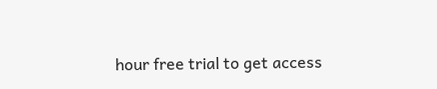hour free trial to get access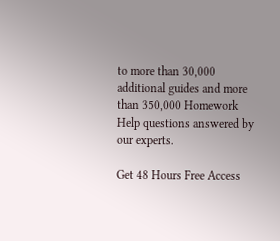to more than 30,000 additional guides and more than 350,000 Homework Help questions answered by our experts.

Get 48 Hours Free Access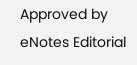Approved by eNotes Editorial